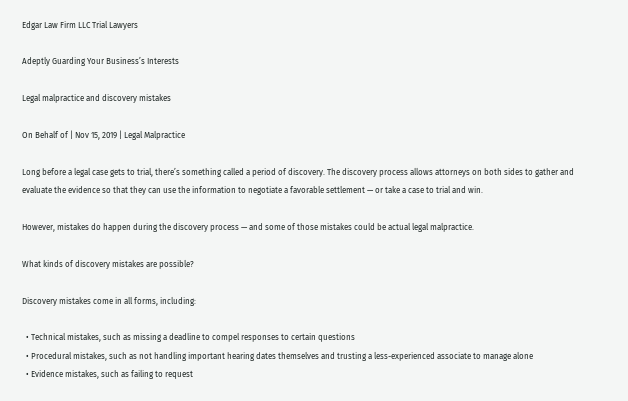Edgar Law Firm LLC Trial Lawyers

Adeptly Guarding Your Business’s Interests

Legal malpractice and discovery mistakes

On Behalf of | Nov 15, 2019 | Legal Malpractice

Long before a legal case gets to trial, there’s something called a period of discovery. The discovery process allows attorneys on both sides to gather and evaluate the evidence so that they can use the information to negotiate a favorable settlement — or take a case to trial and win.

However, mistakes do happen during the discovery process — and some of those mistakes could be actual legal malpractice.

What kinds of discovery mistakes are possible?

Discovery mistakes come in all forms, including:

  • Technical mistakes, such as missing a deadline to compel responses to certain questions
  • Procedural mistakes, such as not handling important hearing dates themselves and trusting a less-experienced associate to manage alone
  • Evidence mistakes, such as failing to request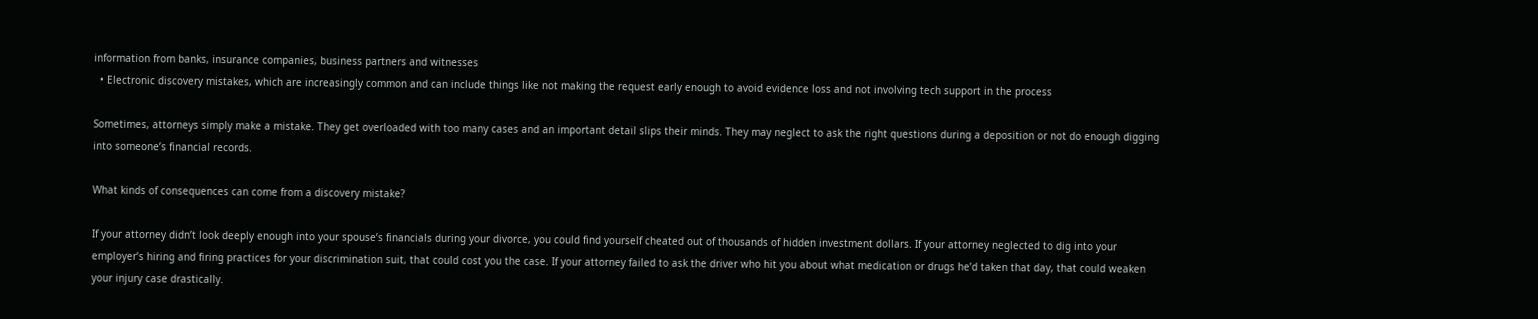information from banks, insurance companies, business partners and witnesses
  • Electronic discovery mistakes, which are increasingly common and can include things like not making the request early enough to avoid evidence loss and not involving tech support in the process

Sometimes, attorneys simply make a mistake. They get overloaded with too many cases and an important detail slips their minds. They may neglect to ask the right questions during a deposition or not do enough digging into someone’s financial records.

What kinds of consequences can come from a discovery mistake?

If your attorney didn’t look deeply enough into your spouse’s financials during your divorce, you could find yourself cheated out of thousands of hidden investment dollars. If your attorney neglected to dig into your employer’s hiring and firing practices for your discrimination suit, that could cost you the case. If your attorney failed to ask the driver who hit you about what medication or drugs he’d taken that day, that could weaken your injury case drastically.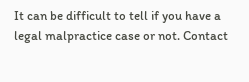It can be difficult to tell if you have a legal malpractice case or not. Contact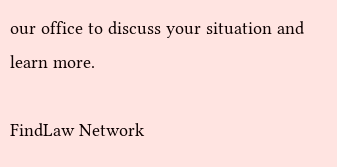our office to discuss your situation and learn more.

FindLaw Network